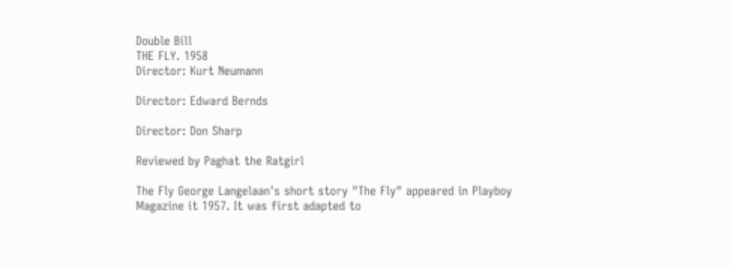Double Bill
THE FLY. 1958
Director: Kurt Neumann

Director: Edward Bernds

Director: Don Sharp

Reviewed by Paghat the Ratgirl

The Fly George Langelaan's short story "The Fly" appeared in Playboy Magazine it 1957. It was first adapted to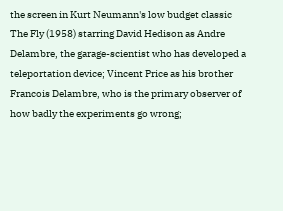the screen in Kurt Neumann's low budget classic The Fly (1958) starring David Hedison as Andre Delambre, the garage-scientist who has developed a teleportation device; Vincent Price as his brother Francois Delambre, who is the primary observer of how badly the experiments go wrong;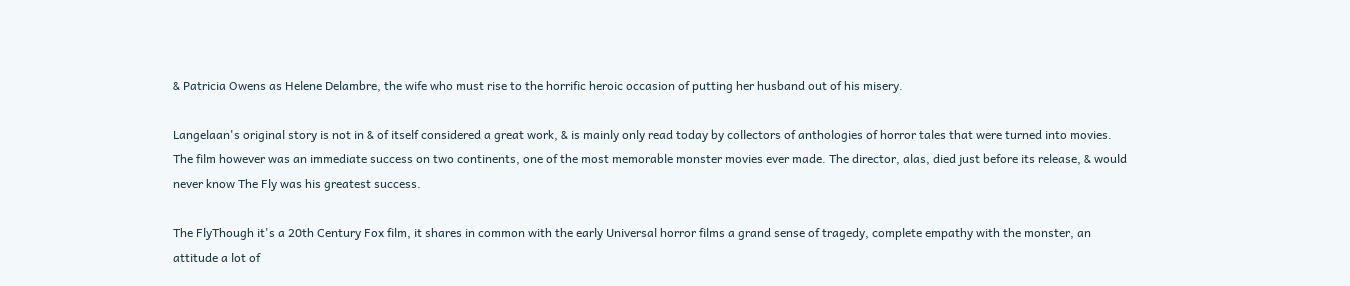& Patricia Owens as Helene Delambre, the wife who must rise to the horrific heroic occasion of putting her husband out of his misery.

Langelaan's original story is not in & of itself considered a great work, & is mainly only read today by collectors of anthologies of horror tales that were turned into movies. The film however was an immediate success on two continents, one of the most memorable monster movies ever made. The director, alas, died just before its release, & would never know The Fly was his greatest success.

The FlyThough it's a 20th Century Fox film, it shares in common with the early Universal horror films a grand sense of tragedy, complete empathy with the monster, an attitude a lot of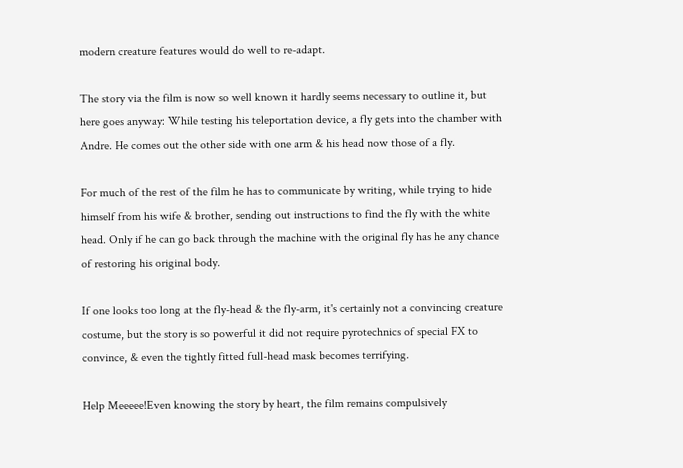modern creature features would do well to re-adapt.

The story via the film is now so well known it hardly seems necessary to outline it, but here goes anyway: While testing his teleportation device, a fly gets into the chamber with Andre. He comes out the other side with one arm & his head now those of a fly.

For much of the rest of the film he has to communicate by writing, while trying to hide himself from his wife & brother, sending out instructions to find the fly with the white head. Only if he can go back through the machine with the original fly has he any chance of restoring his original body.

If one looks too long at the fly-head & the fly-arm, it's certainly not a convincing creature costume, but the story is so powerful it did not require pyrotechnics of special FX to convince, & even the tightly fitted full-head mask becomes terrifying.

Help Meeeee!Even knowing the story by heart, the film remains compulsively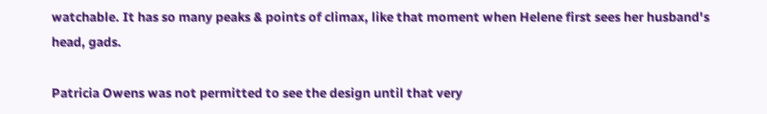watchable. It has so many peaks & points of climax, like that moment when Helene first sees her husband's head, gads.

Patricia Owens was not permitted to see the design until that very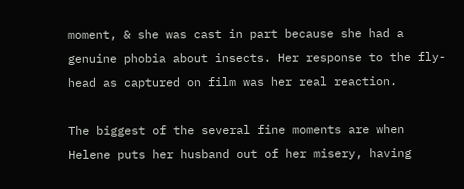moment, & she was cast in part because she had a genuine phobia about insects. Her response to the fly-head as captured on film was her real reaction.

The biggest of the several fine moments are when Helene puts her husband out of her misery, having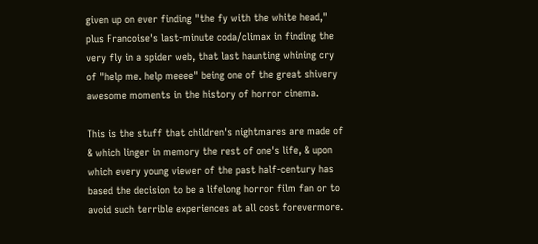given up on ever finding "the fy with the white head," plus Francoise's last-minute coda/climax in finding the very fly in a spider web, that last haunting whining cry of "help me. help meeee" being one of the great shivery awesome moments in the history of horror cinema.

This is the stuff that children's nightmares are made of & which linger in memory the rest of one's life, & upon which every young viewer of the past half-century has based the decision to be a lifelong horror film fan or to avoid such terrible experiences at all cost forevermore.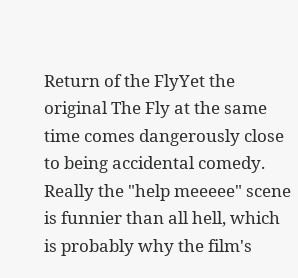Return of the FlyYet the original The Fly at the same time comes dangerously close to being accidental comedy. Really the "help meeeee" scene is funnier than all hell, which is probably why the film's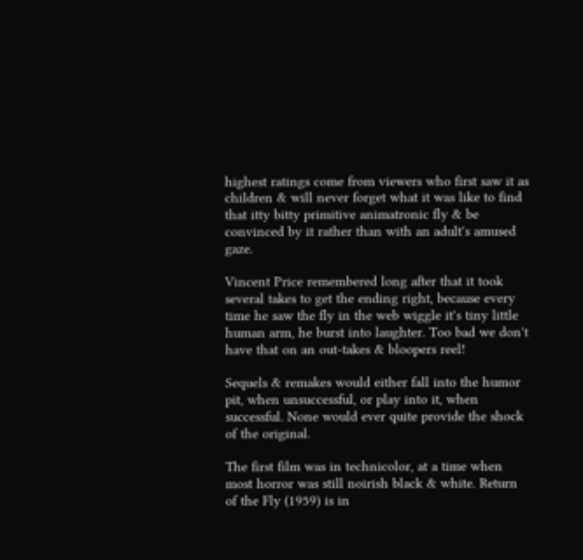highest ratings come from viewers who first saw it as children & will never forget what it was like to find that itty bitty primitive animatronic fly & be convinced by it rather than with an adult's amused gaze.

Vincent Price remembered long after that it took several takes to get the ending right, because every time he saw the fly in the web wiggle it's tiny little human arm, he burst into laughter. Too bad we don't have that on an out-takes & bloopers reel!

Sequels & remakes would either fall into the humor pit, when unsuccessful, or play into it, when successful. None would ever quite provide the shock of the original.

The first film was in technicolor, at a time when most horror was still noirish black & white. Return of the Fly (1959) is in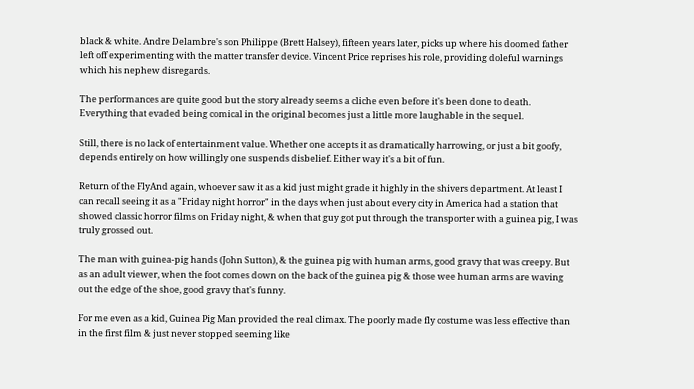black & white. Andre Delambre's son Philippe (Brett Halsey), fifteen years later, picks up where his doomed father left off experimenting with the matter transfer device. Vincent Price reprises his role, providing doleful warnings which his nephew disregards.

The performances are quite good but the story already seems a cliche even before it's been done to death. Everything that evaded being comical in the original becomes just a little more laughable in the sequel.

Still, there is no lack of entertainment value. Whether one accepts it as dramatically harrowing, or just a bit goofy, depends entirely on how willingly one suspends disbelief. Either way it's a bit of fun.

Return of the FlyAnd again, whoever saw it as a kid just might grade it highly in the shivers department. At least I can recall seeing it as a "Friday night horror" in the days when just about every city in America had a station that showed classic horror films on Friday night, & when that guy got put through the transporter with a guinea pig, I was truly grossed out.

The man with guinea-pig hands (John Sutton), & the guinea pig with human arms, good gravy that was creepy. But as an adult viewer, when the foot comes down on the back of the guinea pig & those wee human arms are waving out the edge of the shoe, good gravy that's funny.

For me even as a kid, Guinea Pig Man provided the real climax. The poorly made fly costume was less effective than in the first film & just never stopped seeming like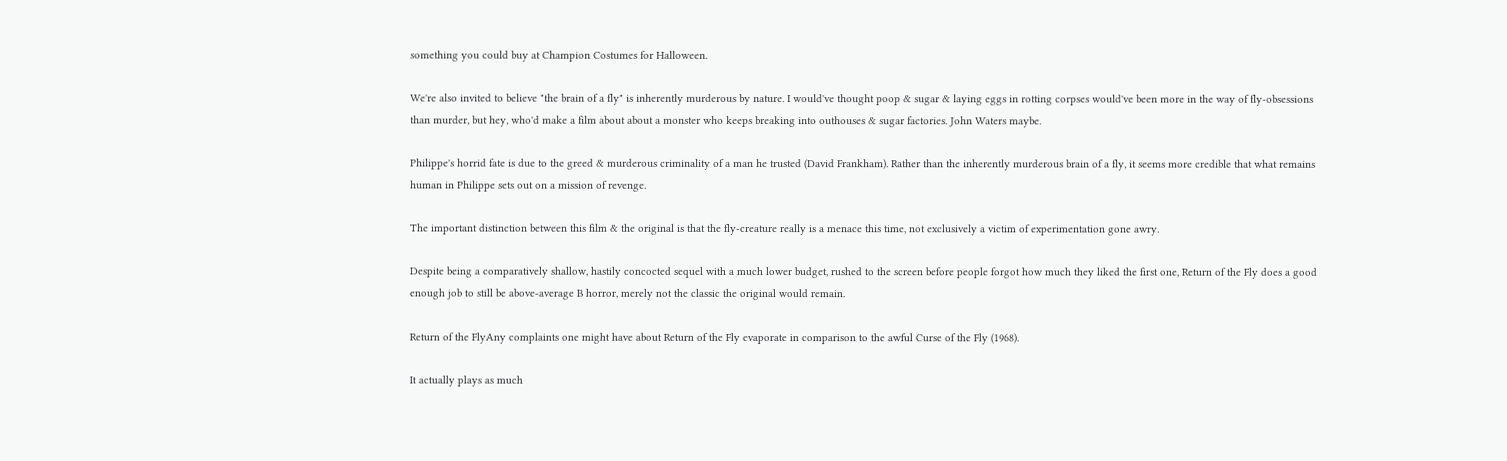something you could buy at Champion Costumes for Halloween.

We're also invited to believe "the brain of a fly" is inherently murderous by nature. I would've thought poop & sugar & laying eggs in rotting corpses would've been more in the way of fly-obsessions than murder, but hey, who'd make a film about about a monster who keeps breaking into outhouses & sugar factories. John Waters maybe.

Philippe's horrid fate is due to the greed & murderous criminality of a man he trusted (David Frankham). Rather than the inherently murderous brain of a fly, it seems more credible that what remains human in Philippe sets out on a mission of revenge.

The important distinction between this film & the original is that the fly-creature really is a menace this time, not exclusively a victim of experimentation gone awry.

Despite being a comparatively shallow, hastily concocted sequel with a much lower budget, rushed to the screen before people forgot how much they liked the first one, Return of the Fly does a good enough job to still be above-average B horror, merely not the classic the original would remain.

Return of the FlyAny complaints one might have about Return of the Fly evaporate in comparison to the awful Curse of the Fly (1968).

It actually plays as much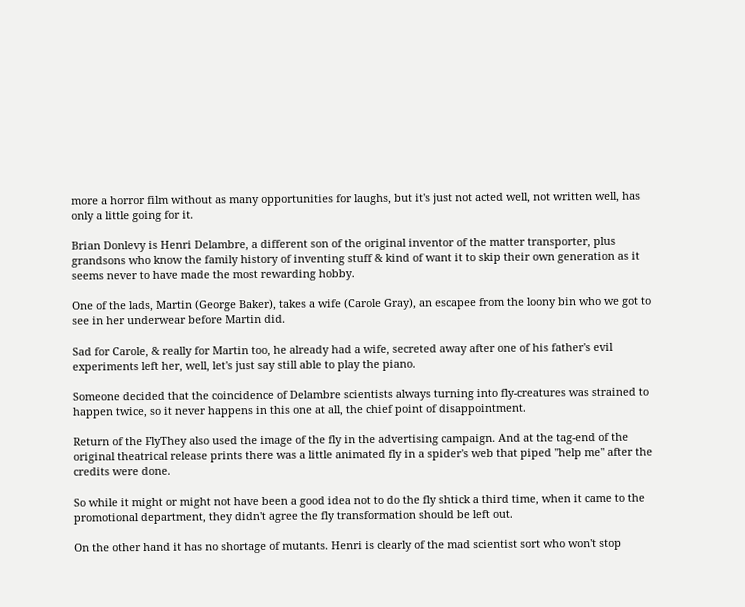more a horror film without as many opportunities for laughs, but it's just not acted well, not written well, has only a little going for it.

Brian Donlevy is Henri Delambre, a different son of the original inventor of the matter transporter, plus grandsons who know the family history of inventing stuff & kind of want it to skip their own generation as it seems never to have made the most rewarding hobby.

One of the lads, Martin (George Baker), takes a wife (Carole Gray), an escapee from the loony bin who we got to see in her underwear before Martin did.

Sad for Carole, & really for Martin too, he already had a wife, secreted away after one of his father's evil experiments left her, well, let's just say still able to play the piano.

Someone decided that the coincidence of Delambre scientists always turning into fly-creatures was strained to happen twice, so it never happens in this one at all, the chief point of disappointment.

Return of the FlyThey also used the image of the fly in the advertising campaign. And at the tag-end of the original theatrical release prints there was a little animated fly in a spider's web that piped "help me" after the credits were done.

So while it might or might not have been a good idea not to do the fly shtick a third time, when it came to the promotional department, they didn't agree the fly transformation should be left out.

On the other hand it has no shortage of mutants. Henri is clearly of the mad scientist sort who won't stop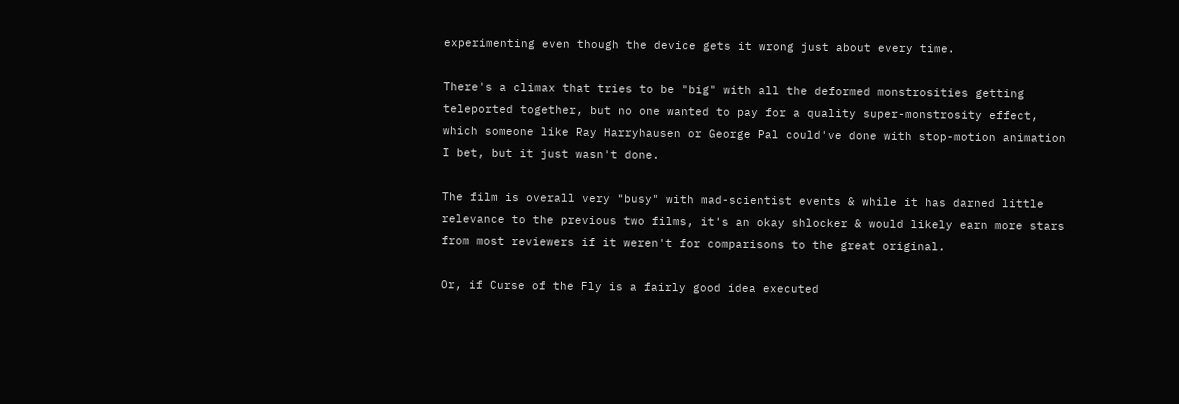experimenting even though the device gets it wrong just about every time.

There's a climax that tries to be "big" with all the deformed monstrosities getting teleported together, but no one wanted to pay for a quality super-monstrosity effect, which someone like Ray Harryhausen or George Pal could've done with stop-motion animation I bet, but it just wasn't done.

The film is overall very "busy" with mad-scientist events & while it has darned little relevance to the previous two films, it's an okay shlocker & would likely earn more stars from most reviewers if it weren't for comparisons to the great original.

Or, if Curse of the Fly is a fairly good idea executed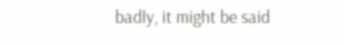badly, it might be said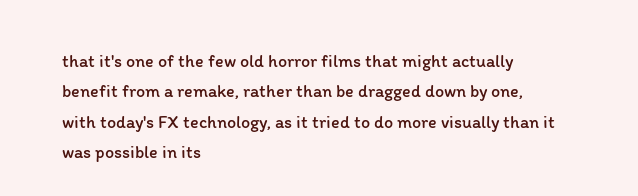that it's one of the few old horror films that might actually benefit from a remake, rather than be dragged down by one, with today's FX technology, as it tried to do more visually than it was possible in its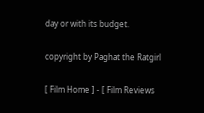day or with its budget.

copyright by Paghat the Ratgirl

[ Film Home ] - [ Film Reviews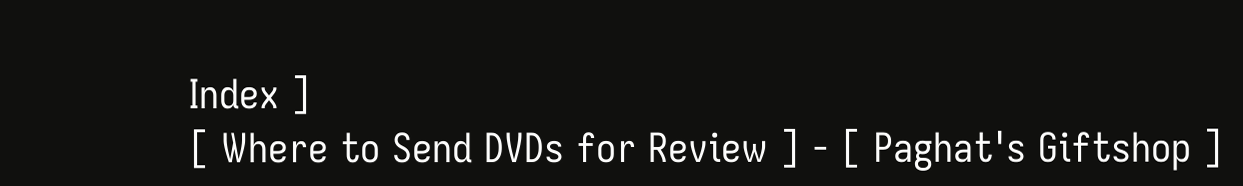Index ]
[ Where to Send DVDs for Review ] - [ Paghat's Giftshop ]